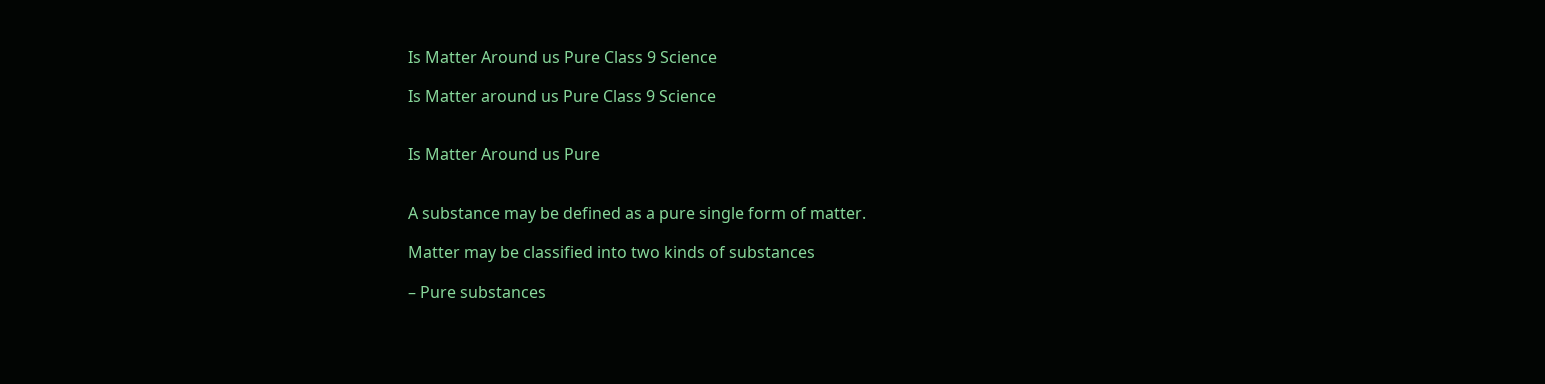Is Matter Around us Pure Class 9 Science

Is Matter around us Pure Class 9 Science


Is Matter Around us Pure


A substance may be defined as a pure single form of matter.

Matter may be classified into two kinds of substances

– Pure substances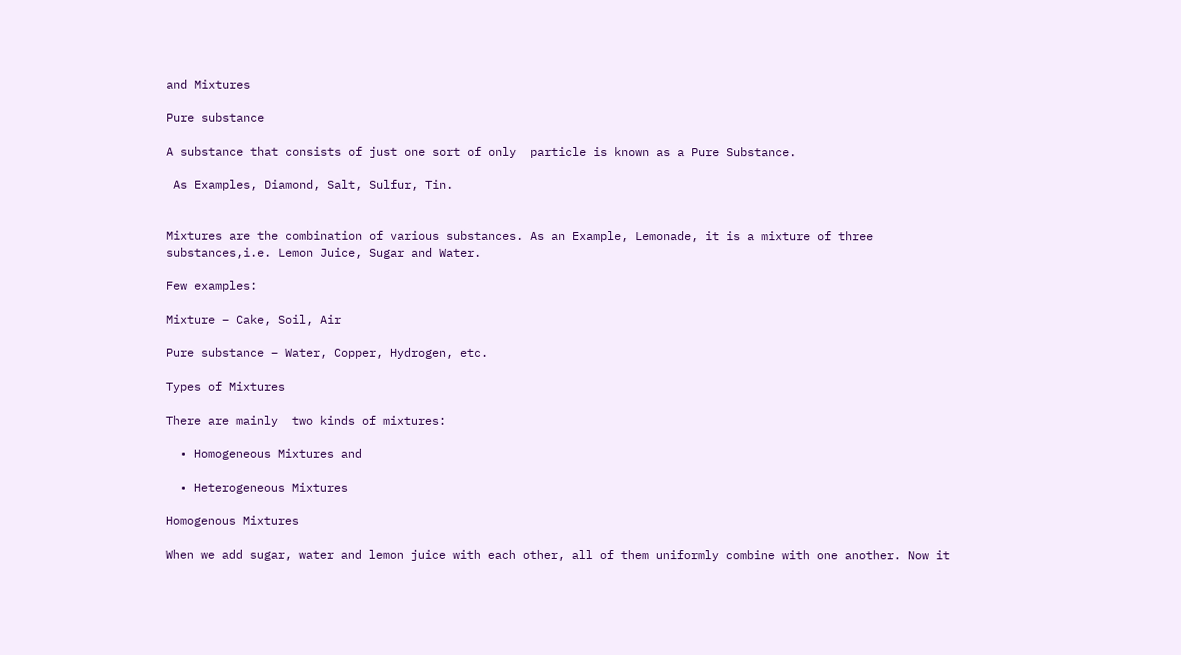and Mixtures

Pure substance

A substance that consists of just one sort of only  particle is known as a Pure Substance.

 As Examples, Diamond, Salt, Sulfur, Tin.


Mixtures are the combination of various substances. As an Example, Lemonade, it is a mixture of three substances,i.e. Lemon Juice, Sugar and Water.

Few examples:

Mixture – Cake, Soil, Air

Pure substance – Water, Copper, Hydrogen, etc.

Types of Mixtures

There are mainly  two kinds of mixtures:

  • Homogeneous Mixtures and

  • Heterogeneous Mixtures

Homogenous Mixtures

When we add sugar, water and lemon juice with each other, all of them uniformly combine with one another. Now it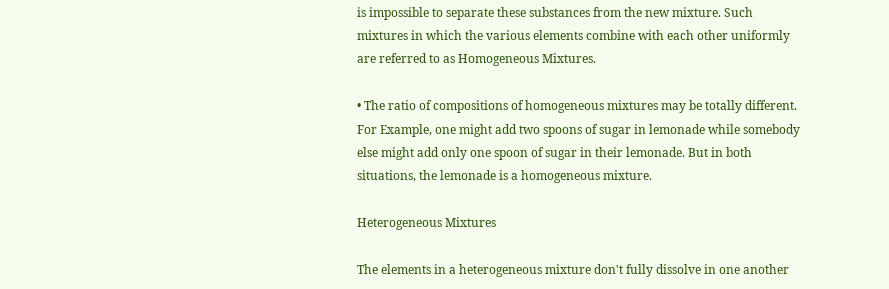is impossible to separate these substances from the new mixture. Such mixtures in which the various elements combine with each other uniformly are referred to as Homogeneous Mixtures.

• The ratio of compositions of homogeneous mixtures may be totally different. For Example, one might add two spoons of sugar in lemonade while somebody else might add only one spoon of sugar in their lemonade. But in both situations, the lemonade is a homogeneous mixture.

Heterogeneous Mixtures

The elements in a heterogeneous mixture don't fully dissolve in one another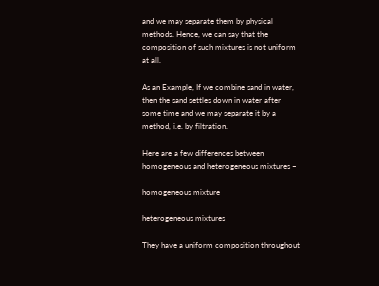and we may separate them by physical methods. Hence, we can say that the composition of such mixtures is not uniform at all.

As an Example, If we combine sand in water, then the sand settles down in water after some time and we may separate it by a method, i.e. by filtration.

Here are a few differences between homogeneous and heterogeneous mixtures –

homogeneous mixture

heterogeneous mixtures

They have a uniform composition throughout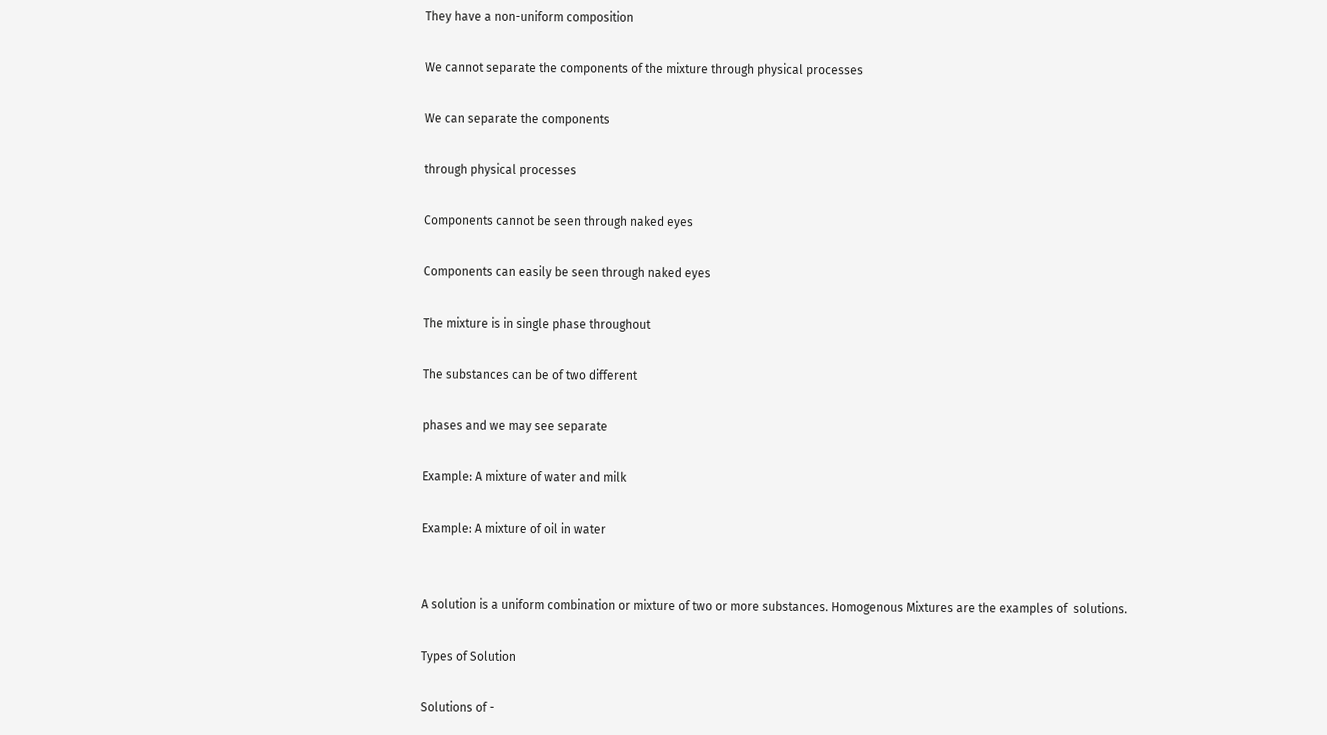They have a non-uniform composition

We cannot separate the components of the mixture through physical processes

We can separate the components

through physical processes

Components cannot be seen through naked eyes

Components can easily be seen through naked eyes

The mixture is in single phase throughout

The substances can be of two different

phases and we may see separate

Example: A mixture of water and milk

Example: A mixture of oil in water


A solution is a uniform combination or mixture of two or more substances. Homogenous Mixtures are the examples of  solutions.

Types of Solution

Solutions of -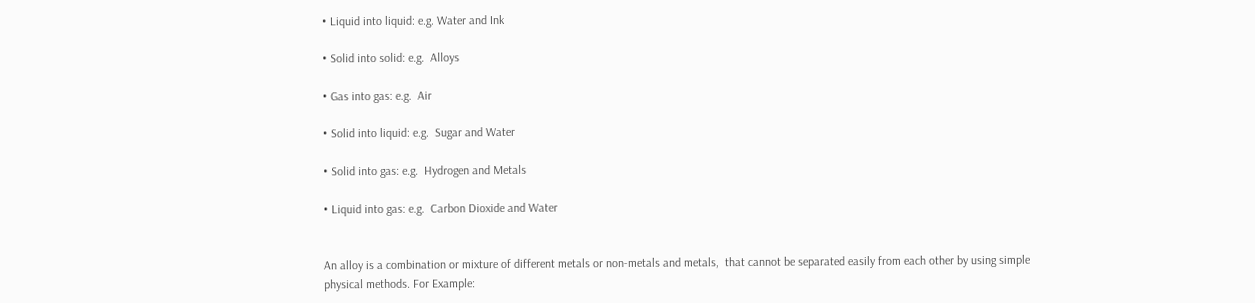• Liquid into liquid: e.g. Water and Ink

• Solid into solid: e.g.  Alloys

• Gas into gas: e.g.  Air

• Solid into liquid: e.g.  Sugar and Water

• Solid into gas: e.g.  Hydrogen and Metals

• Liquid into gas: e.g.  Carbon Dioxide and Water


An alloy is a combination or mixture of different metals or non-metals and metals,  that cannot be separated easily from each other by using simple physical methods. For Example: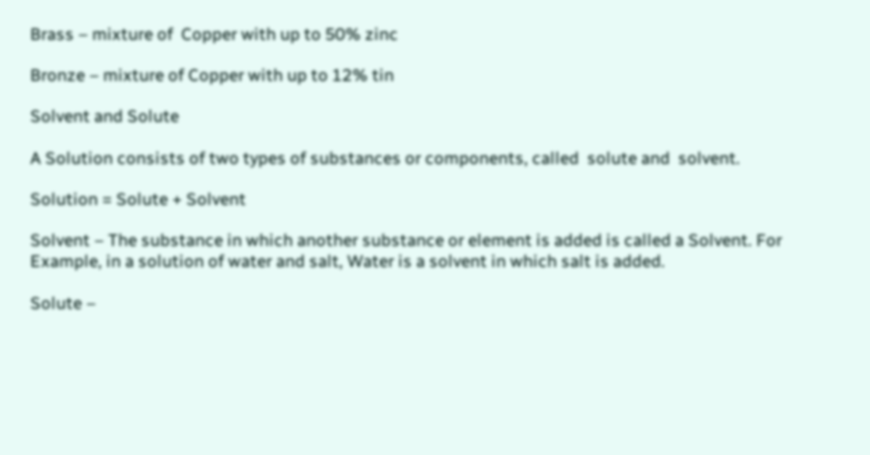Brass – mixture of  Copper with up to 50% zinc

Bronze – mixture of Copper with up to 12% tin

Solvent and Solute

A Solution consists of two types of substances or components, called  solute and  solvent.

Solution = Solute + Solvent

Solvent – The substance in which another substance or element is added is called a Solvent. For Example, in a solution of water and salt, Water is a solvent in which salt is added.

Solute –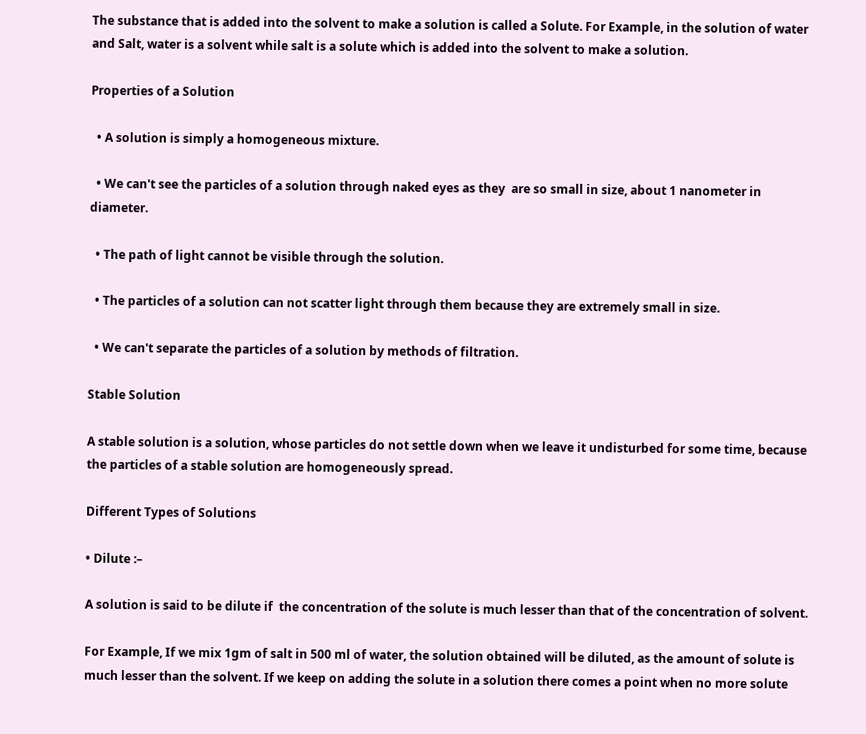The substance that is added into the solvent to make a solution is called a Solute. For Example, in the solution of water and Salt, water is a solvent while salt is a solute which is added into the solvent to make a solution.

Properties of a Solution

  • A solution is simply a homogeneous mixture.

  • We can't see the particles of a solution through naked eyes as they  are so small in size, about 1 nanometer in diameter.

  • The path of light cannot be visible through the solution.

  • The particles of a solution can not scatter light through them because they are extremely small in size.

  • We can't separate the particles of a solution by methods of filtration.

Stable Solution

A stable solution is a solution, whose particles do not settle down when we leave it undisturbed for some time, because the particles of a stable solution are homogeneously spread.

Different Types of Solutions

• Dilute :–

A solution is said to be dilute if  the concentration of the solute is much lesser than that of the concentration of solvent.

For Example, If we mix 1gm of salt in 500 ml of water, the solution obtained will be diluted, as the amount of solute is much lesser than the solvent. If we keep on adding the solute in a solution there comes a point when no more solute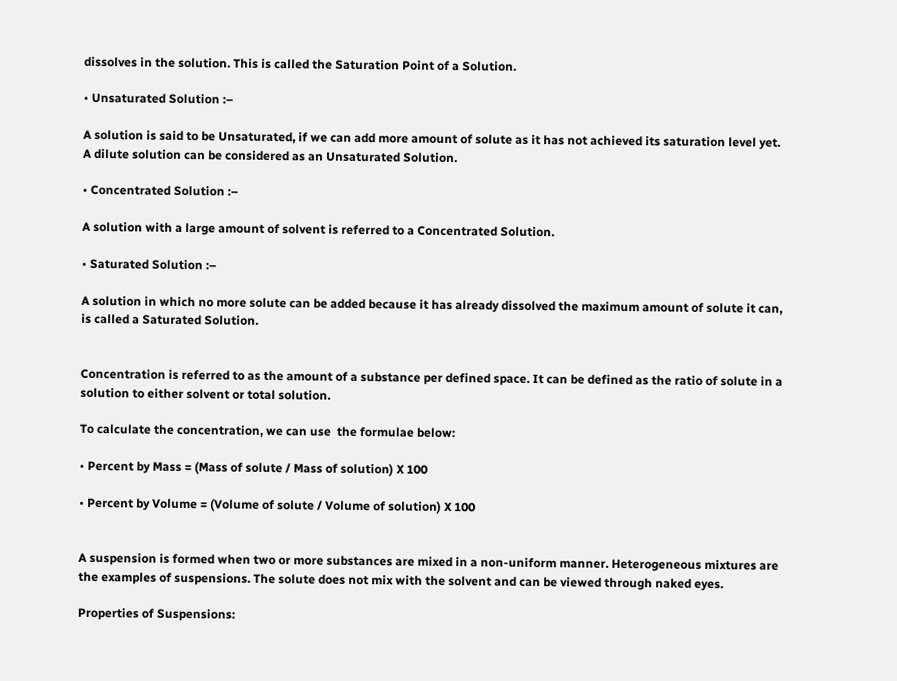dissolves in the solution. This is called the Saturation Point of a Solution.

• Unsaturated Solution :–

A solution is said to be Unsaturated, if we can add more amount of solute as it has not achieved its saturation level yet.  A dilute solution can be considered as an Unsaturated Solution.

• Concentrated Solution :–

A solution with a large amount of solvent is referred to a Concentrated Solution.

• Saturated Solution :–

A solution in which no more solute can be added because it has already dissolved the maximum amount of solute it can, is called a Saturated Solution.


Concentration is referred to as the amount of a substance per defined space. It can be defined as the ratio of solute in a solution to either solvent or total solution.

To calculate the concentration, we can use  the formulae below:

• Percent by Mass = (Mass of solute / Mass of solution) X 100

• Percent by Volume = (Volume of solute / Volume of solution) X 100


A suspension is formed when two or more substances are mixed in a non-uniform manner. Heterogeneous mixtures are the examples of suspensions. The solute does not mix with the solvent and can be viewed through naked eyes.

Properties of Suspensions: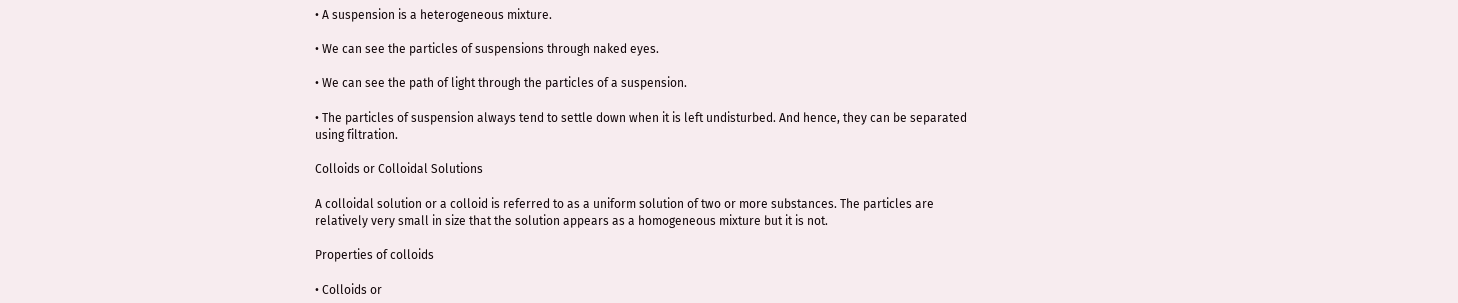• A suspension is a heterogeneous mixture.

• We can see the particles of suspensions through naked eyes.

• We can see the path of light through the particles of a suspension.

• The particles of suspension always tend to settle down when it is left undisturbed. And hence, they can be separated using filtration.

Colloids or Colloidal Solutions

A colloidal solution or a colloid is referred to as a uniform solution of two or more substances. The particles are relatively very small in size that the solution appears as a homogeneous mixture but it is not.

Properties of colloids

• Colloids or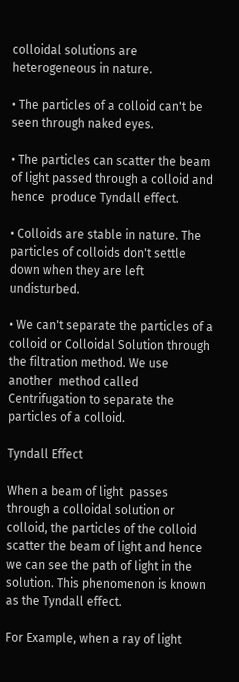colloidal solutions are heterogeneous in nature.

• The particles of a colloid can't be seen through naked eyes.

• The particles can scatter the beam of light passed through a colloid and hence  produce Tyndall effect.

• Colloids are stable in nature. The particles of colloids don't settle down when they are left undisturbed.

• We can't separate the particles of a colloid or Colloidal Solution through the filtration method. We use another  method called Centrifugation to separate the particles of a colloid.

Tyndall Effect

When a beam of light  passes through a colloidal solution or colloid, the particles of the colloid scatter the beam of light and hence  we can see the path of light in the solution. This phenomenon is known as the Tyndall effect.

For Example, when a ray of light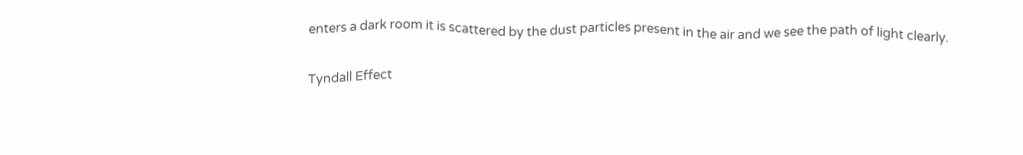enters a dark room it is scattered by the dust particles present in the air and we see the path of light clearly.

Tyndall Effect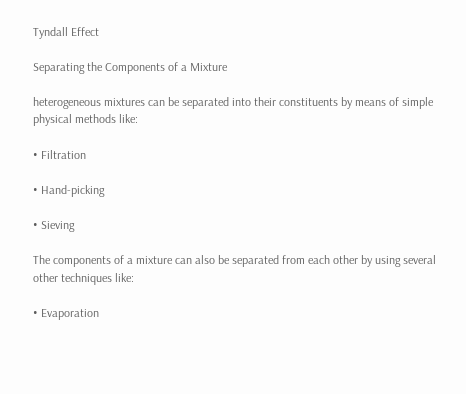Tyndall Effect

Separating the Components of a Mixture

heterogeneous mixtures can be separated into their constituents by means of simple physical methods like:

• Filtration

• Hand-picking

• Sieving

The components of a mixture can also be separated from each other by using several other techniques like:

• Evaporation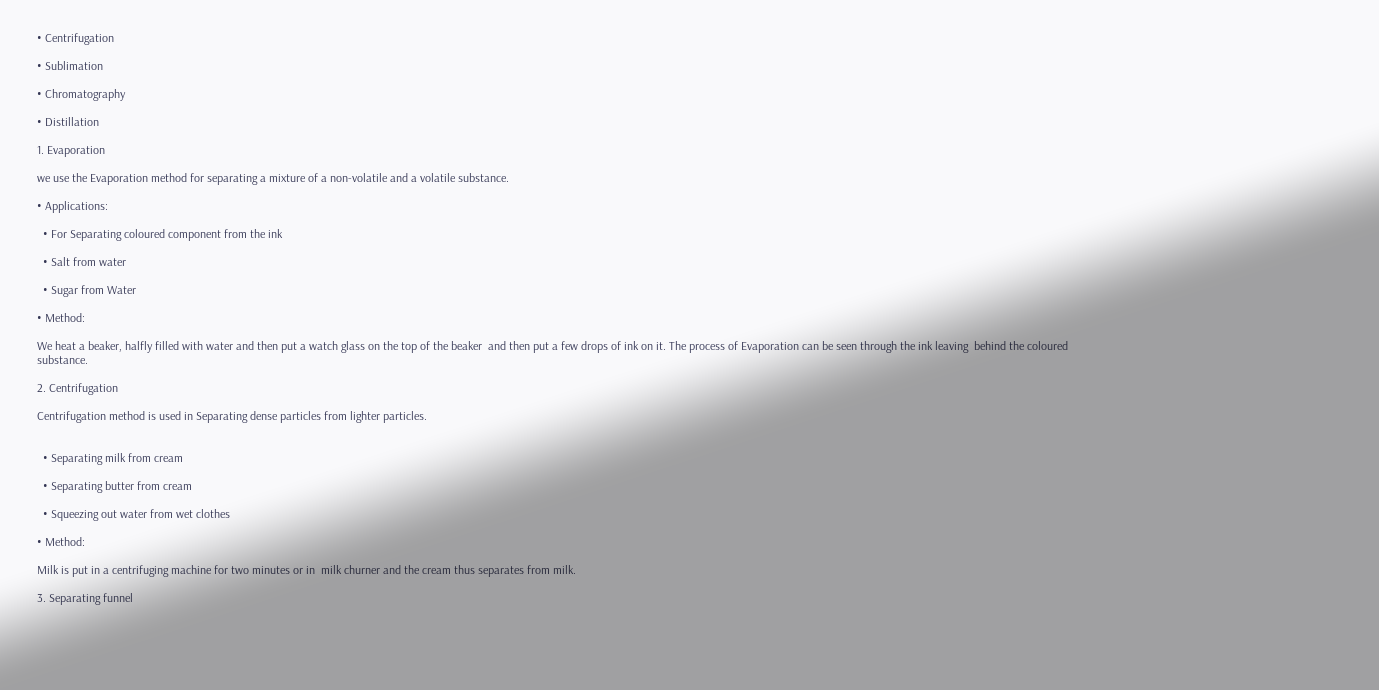• Centrifugation

• Sublimation

• Chromatography

• Distillation

1. Evaporation

we use the Evaporation method for separating a mixture of a non-volatile and a volatile substance.

• Applications:

  • For Separating coloured component from the ink

  • Salt from water

  • Sugar from Water

• Method:

We heat a beaker, halfly filled with water and then put a watch glass on the top of the beaker  and then put a few drops of ink on it. The process of Evaporation can be seen through the ink leaving  behind the coloured substance.

2. Centrifugation

Centrifugation method is used in Separating dense particles from lighter particles.


  • Separating milk from cream

  • Separating butter from cream

  • Squeezing out water from wet clothes

• Method:

Milk is put in a centrifuging machine for two minutes or in  milk churner and the cream thus separates from milk.

3. Separating funnel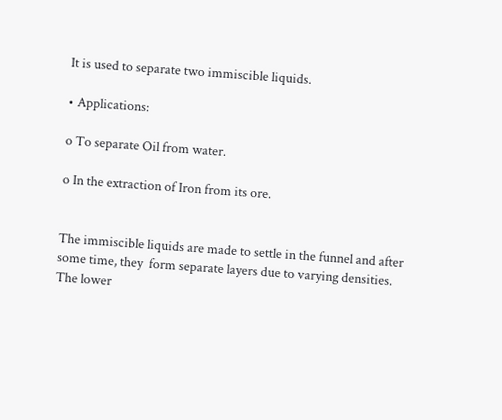It is used to separate two immiscible liquids.

• Applications:

o To separate Oil from water.

o In the extraction of Iron from its ore.


The immiscible liquids are made to settle in the funnel and after some time, they  form separate layers due to varying densities. The lower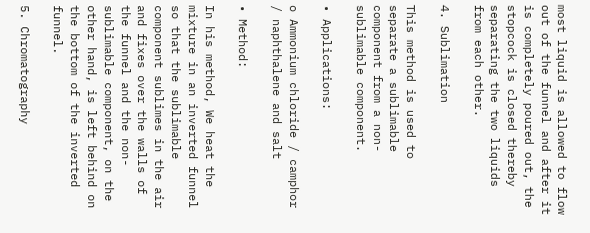most liquid is allowed to flow out of the funnel and after it is completely poured out, the stopcock is closed thereby separating the two liquids from each other.

4. Sublimation

This method is used to separate a sublimable component from a non-sublimable component.

• Applications:

o Ammonium chloride / camphor / naphthalene and salt

• Method:

In his method, We heat the mixture in an inverted funnel so that the sublimable component sublimes in the air and fixes over the walls of the funnel and the non-sublimable component, on the other hand, is left behind on the bottom of the inverted funnel.

5. Chromatography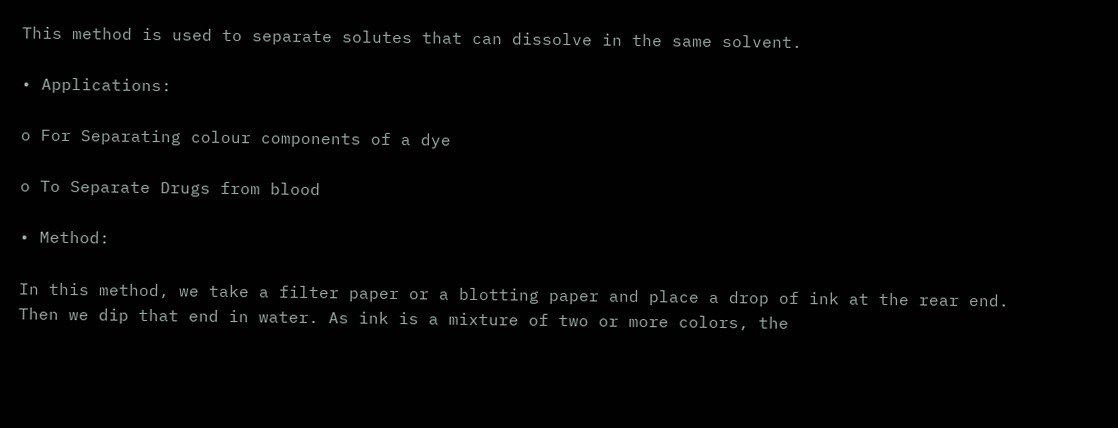This method is used to separate solutes that can dissolve in the same solvent.

• Applications:

o For Separating colour components of a dye

o To Separate Drugs from blood

• Method:

In this method, we take a filter paper or a blotting paper and place a drop of ink at the rear end. Then we dip that end in water. As ink is a mixture of two or more colors, the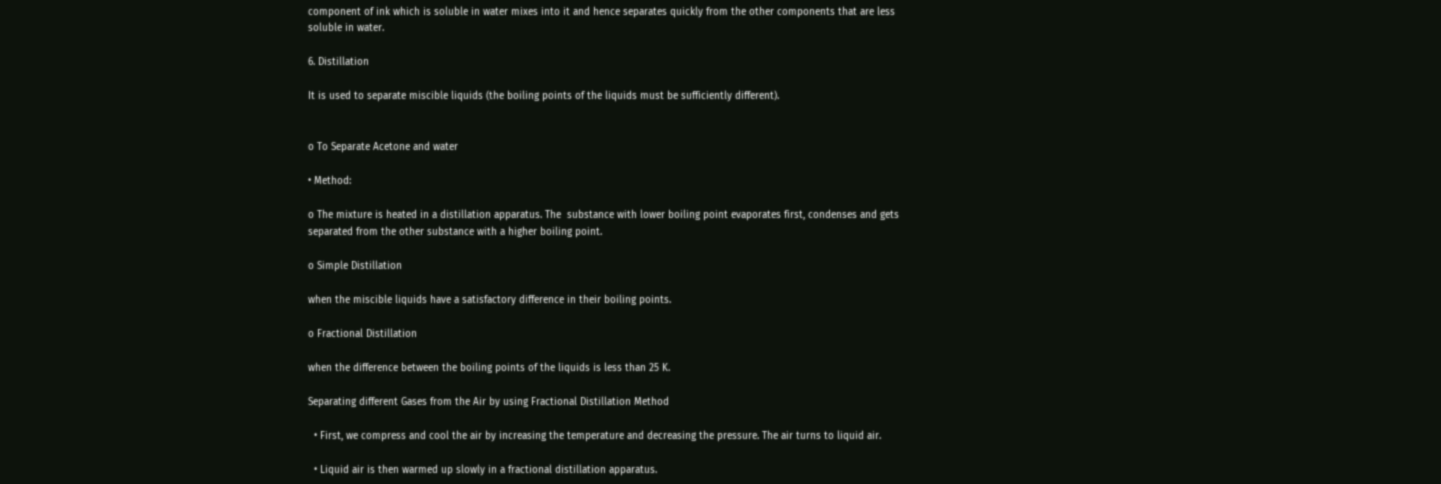component of ink which is soluble in water mixes into it and hence separates quickly from the other components that are less soluble in water.

6. Distillation

It is used to separate miscible liquids (the boiling points of the liquids must be sufficiently different).


o To Separate Acetone and water

• Method:

o The mixture is heated in a distillation apparatus. The  substance with lower boiling point evaporates first, condenses and gets separated from the other substance with a higher boiling point.

o Simple Distillation

when the miscible liquids have a satisfactory difference in their boiling points.

o Fractional Distillation

when the difference between the boiling points of the liquids is less than 25 K.

Separating different Gases from the Air by using Fractional Distillation Method

  • First, we compress and cool the air by increasing the temperature and decreasing the pressure. The air turns to liquid air.

  • Liquid air is then warmed up slowly in a fractional distillation apparatus.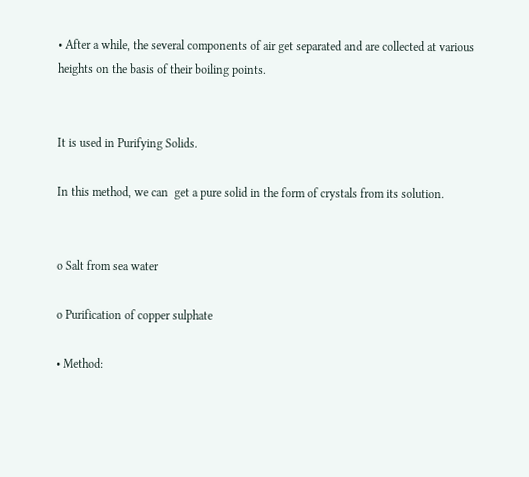• After a while, the several components of air get separated and are collected at various heights on the basis of their boiling points.


It is used in Purifying Solids.

In this method, we can  get a pure solid in the form of crystals from its solution.


o Salt from sea water

o Purification of copper sulphate

• Method: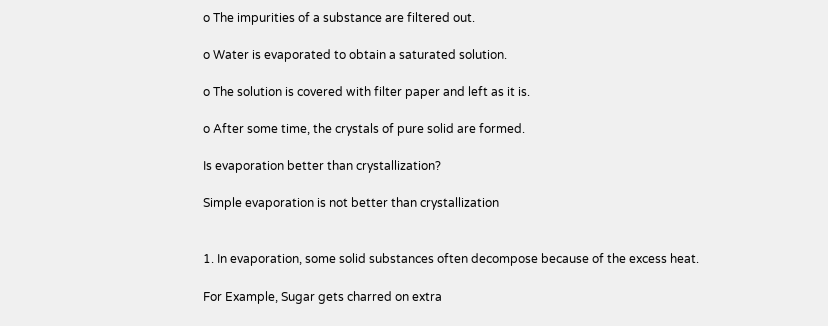o The impurities of a substance are filtered out.

o Water is evaporated to obtain a saturated solution.

o The solution is covered with filter paper and left as it is.

o After some time, the crystals of pure solid are formed.

Is evaporation better than crystallization?

Simple evaporation is not better than crystallization


1. In evaporation, some solid substances often decompose because of the excess heat.

For Example, Sugar gets charred on extra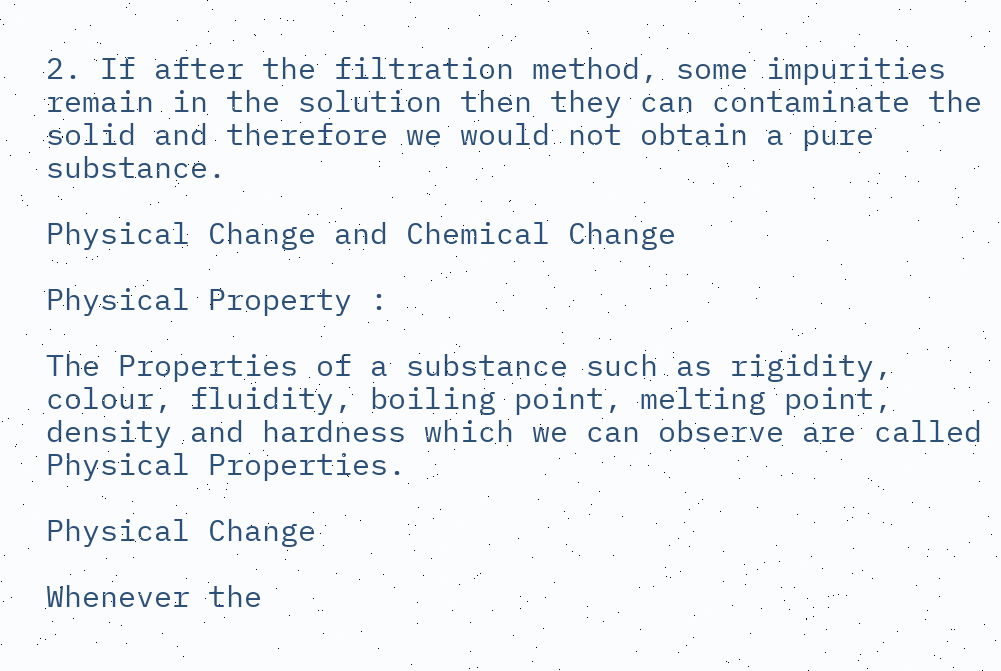2. If after the filtration method, some impurities remain in the solution then they can contaminate the solid and therefore we would not obtain a pure substance.

Physical Change and Chemical Change

Physical Property :

The Properties of a substance such as rigidity, colour, fluidity, boiling point, melting point, density and hardness which we can observe are called Physical Properties.

Physical Change

Whenever the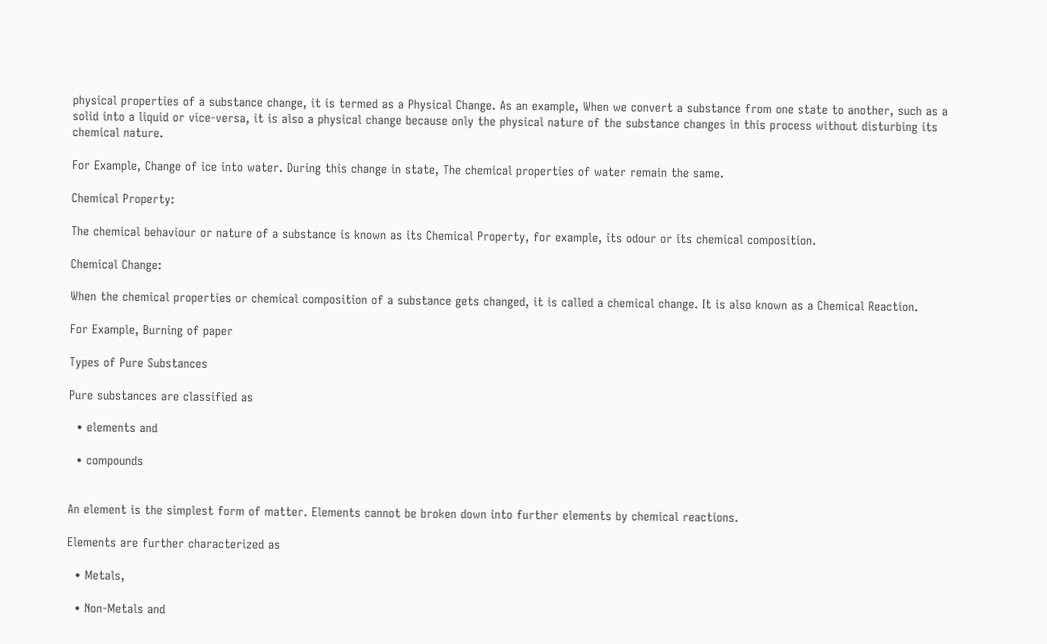physical properties of a substance change, it is termed as a Physical Change. As an example, When we convert a substance from one state to another, such as a solid into a liquid or vice-versa, it is also a physical change because only the physical nature of the substance changes in this process without disturbing its chemical nature.

For Example, Change of ice into water. During this change in state, The chemical properties of water remain the same.

Chemical Property:

The chemical behaviour or nature of a substance is known as its Chemical Property, for example, its odour or its chemical composition.

Chemical Change:

When the chemical properties or chemical composition of a substance gets changed, it is called a chemical change. It is also known as a Chemical Reaction.

For Example, Burning of paper

Types of Pure Substances

Pure substances are classified as

  • elements and

  • compounds


An element is the simplest form of matter. Elements cannot be broken down into further elements by chemical reactions.

Elements are further characterized as

  • Metals,

  • Non-Metals and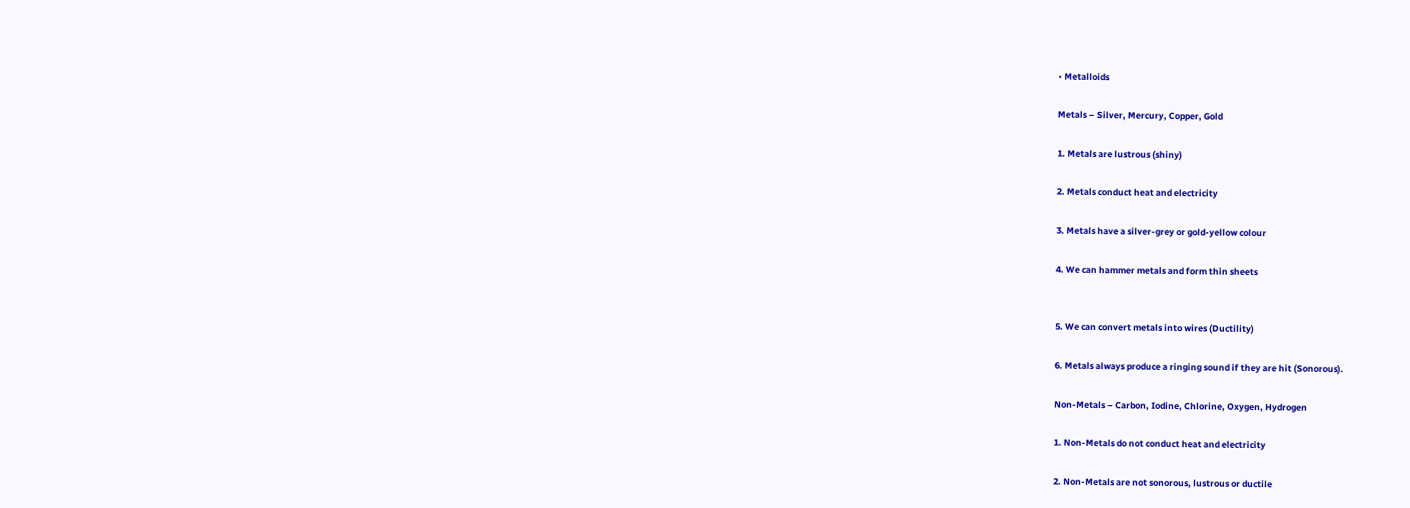• Metalloids

Metals – Silver, Mercury, Copper, Gold

1. Metals are lustrous (shiny)

2. Metals conduct heat and electricity

3. Metals have a silver-grey or gold-yellow colour

4. We can hammer metals and form thin sheets


5. We can convert metals into wires (Ductility)

6. Metals always produce a ringing sound if they are hit (Sonorous).

Non-Metals – Carbon, Iodine, Chlorine, Oxygen, Hydrogen

1. Non-Metals do not conduct heat and electricity

2. Non-Metals are not sonorous, lustrous or ductile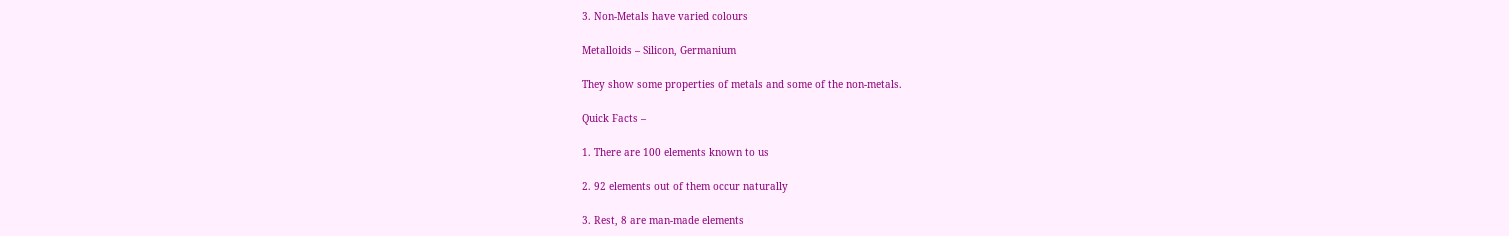3. Non-Metals have varied colours

Metalloids – Silicon, Germanium

They show some properties of metals and some of the non-metals.

Quick Facts –

1. There are 100 elements known to us

2. 92 elements out of them occur naturally

3. Rest, 8 are man-made elements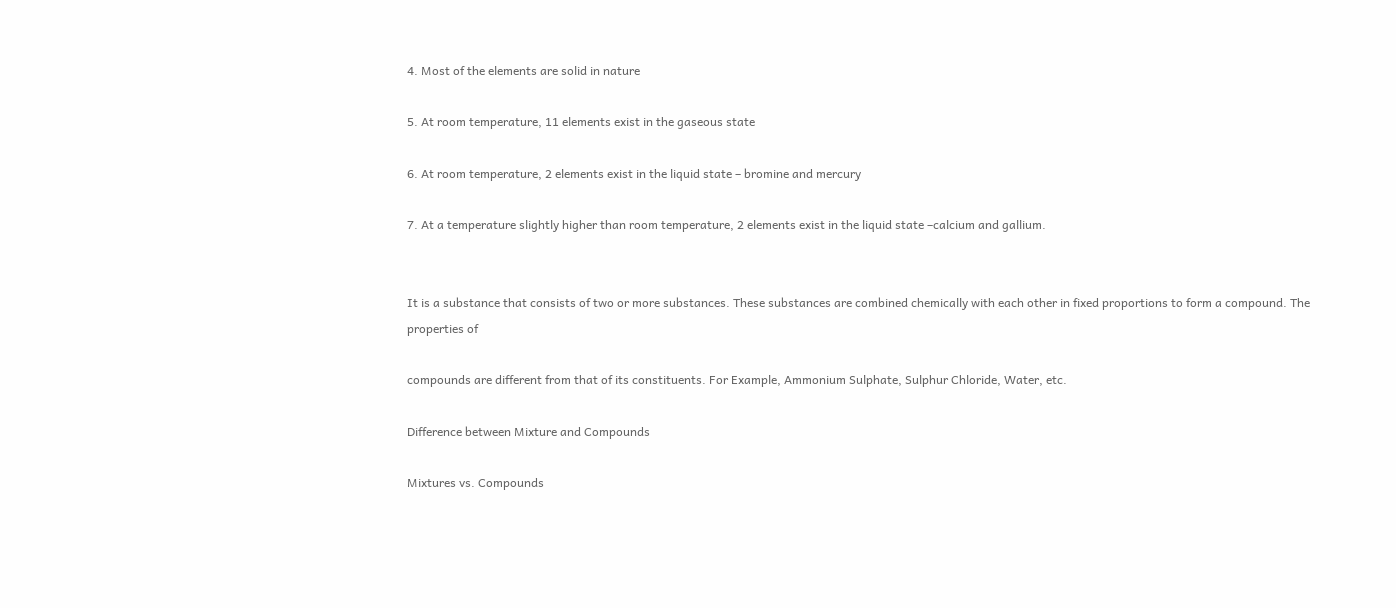4. Most of the elements are solid in nature

5. At room temperature, 11 elements exist in the gaseous state

6. At room temperature, 2 elements exist in the liquid state – bromine and mercury

7. At a temperature slightly higher than room temperature, 2 elements exist in the liquid state –calcium and gallium.


It is a substance that consists of two or more substances. These substances are combined chemically with each other in fixed proportions to form a compound. The properties of

compounds are different from that of its constituents. For Example, Ammonium Sulphate, Sulphur Chloride, Water, etc.

Difference between Mixture and Compounds

Mixtures vs. Compounds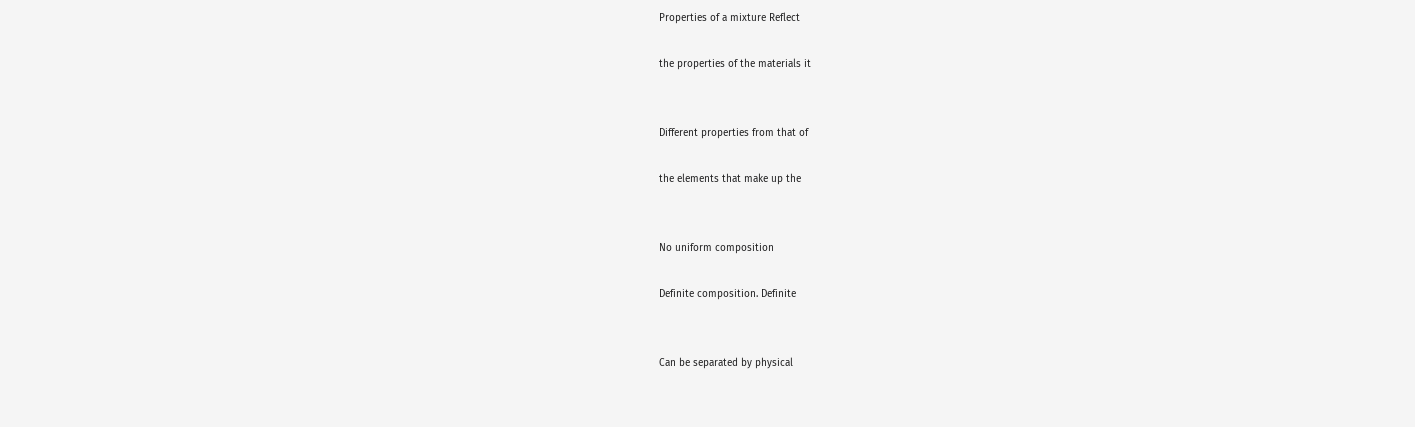Properties of a mixture Reflect

the properties of the materials it


Different properties from that of

the elements that make up the


No uniform composition

Definite composition. Definite


Can be separated by physical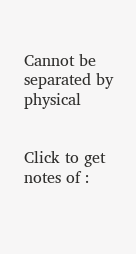Cannot be separated by physical


Click to get notes of :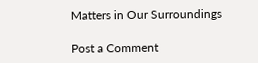Matters in Our Surroundings

Post a Comment